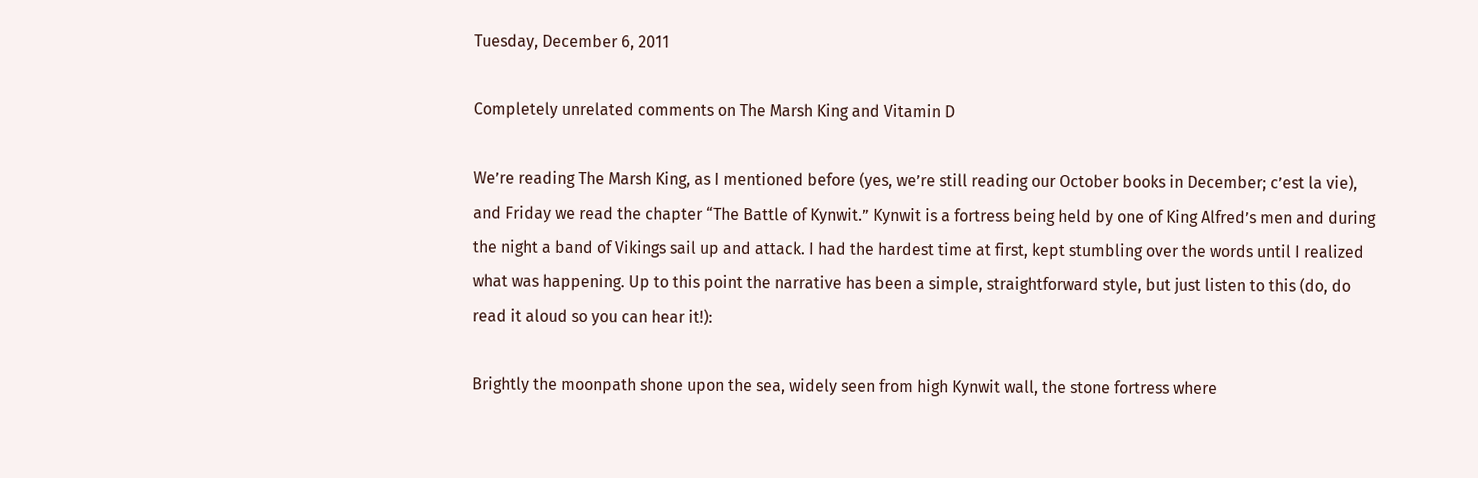Tuesday, December 6, 2011

Completely unrelated comments on The Marsh King and Vitamin D

We’re reading The Marsh King, as I mentioned before (yes, we’re still reading our October books in December; c’est la vie), and Friday we read the chapter “The Battle of Kynwit.” Kynwit is a fortress being held by one of King Alfred’s men and during the night a band of Vikings sail up and attack. I had the hardest time at first, kept stumbling over the words until I realized what was happening. Up to this point the narrative has been a simple, straightforward style, but just listen to this (do, do read it aloud so you can hear it!):

Brightly the moonpath shone upon the sea, widely seen from high Kynwit wall, the stone fortress where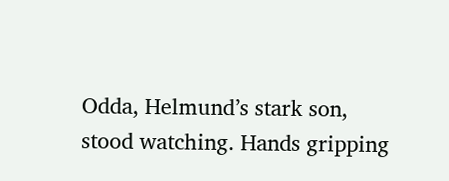Odda, Helmund’s stark son, stood watching. Hands gripping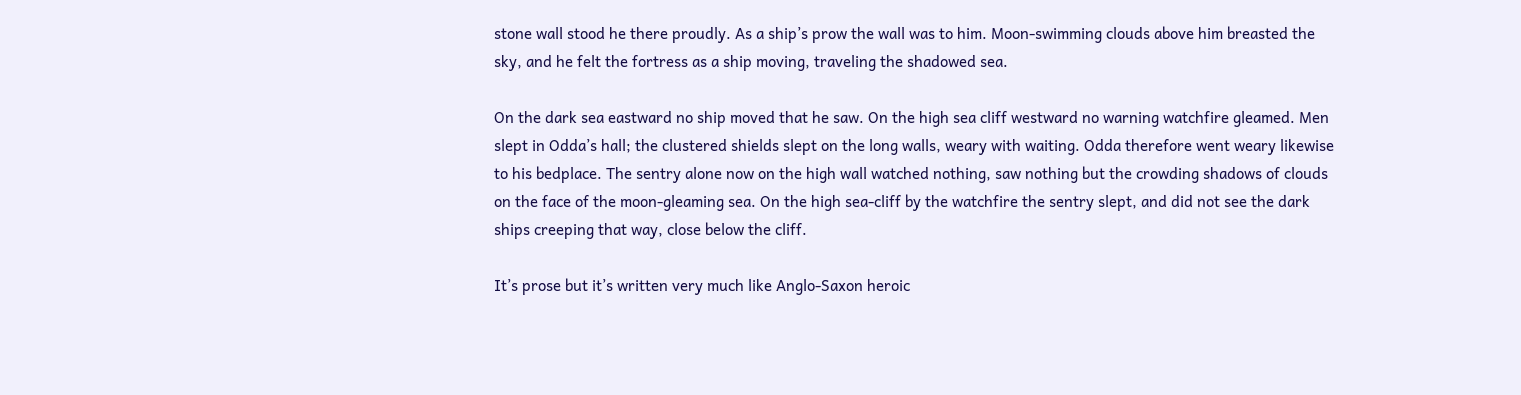stone wall stood he there proudly. As a ship’s prow the wall was to him. Moon-swimming clouds above him breasted the sky, and he felt the fortress as a ship moving, traveling the shadowed sea.

On the dark sea eastward no ship moved that he saw. On the high sea cliff westward no warning watchfire gleamed. Men slept in Odda’s hall; the clustered shields slept on the long walls, weary with waiting. Odda therefore went weary likewise to his bedplace. The sentry alone now on the high wall watched nothing, saw nothing but the crowding shadows of clouds on the face of the moon-gleaming sea. On the high sea-cliff by the watchfire the sentry slept, and did not see the dark ships creeping that way, close below the cliff.

It’s prose but it’s written very much like Anglo-Saxon heroic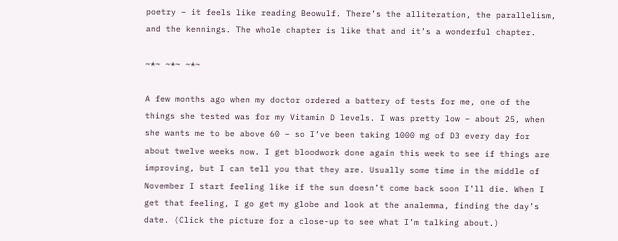poetry – it feels like reading Beowulf. There’s the alliteration, the parallelism, and the kennings. The whole chapter is like that and it’s a wonderful chapter.

~*~ ~*~ ~*~

A few months ago when my doctor ordered a battery of tests for me, one of the things she tested was for my Vitamin D levels. I was pretty low – about 25, when she wants me to be above 60 – so I’ve been taking 1000 mg of D3 every day for about twelve weeks now. I get bloodwork done again this week to see if things are improving, but I can tell you that they are. Usually some time in the middle of November I start feeling like if the sun doesn’t come back soon I’ll die. When I get that feeling, I go get my globe and look at the analemma, finding the day’s date. (Click the picture for a close-up to see what I’m talking about.)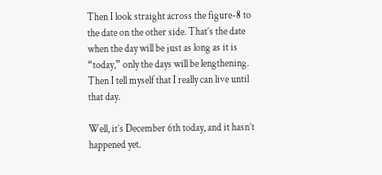Then I look straight across the figure-8 to the date on the other side. That’s the date when the day will be just as long as it is “today,” only the days will be lengthening. Then I tell myself that I really can live until that day.

Well, it’s December 6th today, and it hasn’t happened yet.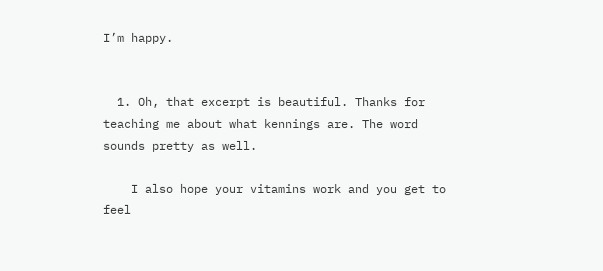I’m happy.


  1. Oh, that excerpt is beautiful. Thanks for teaching me about what kennings are. The word sounds pretty as well.

    I also hope your vitamins work and you get to feel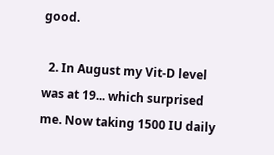good.

  2. In August my Vit-D level was at 19... which surprised me. Now taking 1500 IU daily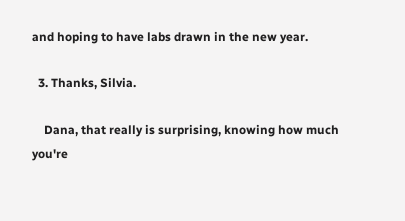and hoping to have labs drawn in the new year.

  3. Thanks, Silvia.

    Dana, that really is surprising, knowing how much you're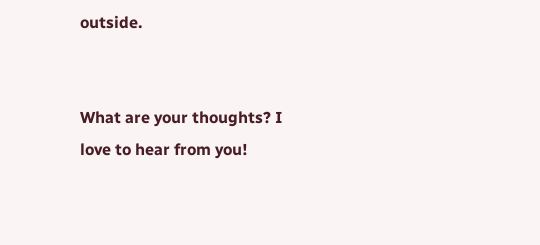outside.


What are your thoughts? I love to hear from you!